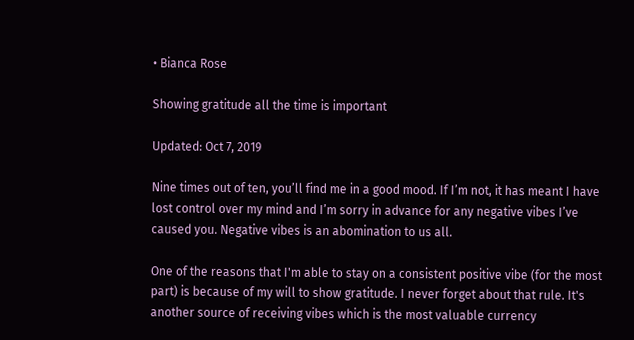• Bianca Rose

Showing gratitude all the time is important

Updated: Oct 7, 2019

Nine times out of ten, you’ll find me in a good mood. If I’m not, it has meant I have lost control over my mind and I’m sorry in advance for any negative vibes I’ve caused you. Negative vibes is an abomination to us all.

One of the reasons that I'm able to stay on a consistent positive vibe (for the most part) is because of my will to show gratitude. I never forget about that rule. It's another source of receiving vibes which is the most valuable currency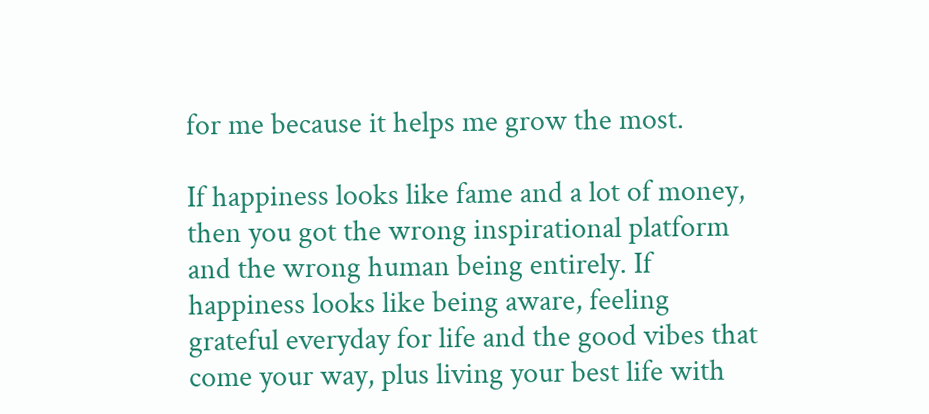for me because it helps me grow the most.

If happiness looks like fame and a lot of money, then you got the wrong inspirational platform and the wrong human being entirely. If happiness looks like being aware, feeling grateful everyday for life and the good vibes that come your way, plus living your best life with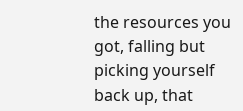the resources you got, falling but picking yourself back up, that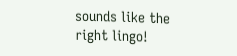sounds like the right lingo!